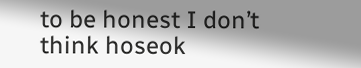to be honest I don’t think hoseok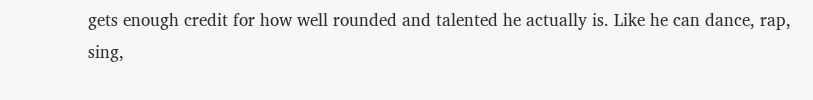gets enough credit for how well rounded and talented he actually is. Like he can dance, rap, sing,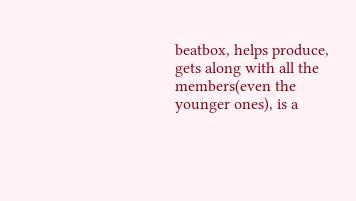beatbox, helps produce, gets along with all the members(even the younger ones), is a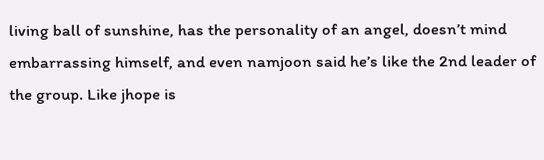living ball of sunshine, has the personality of an angel, doesn’t mind embarrassing himself, and even namjoon said he’s like the 2nd leader of the group. Like jhope is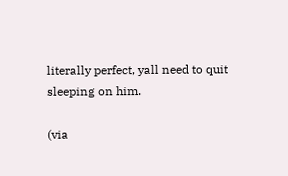literally perfect, yall need to quit sleeping on him.

(via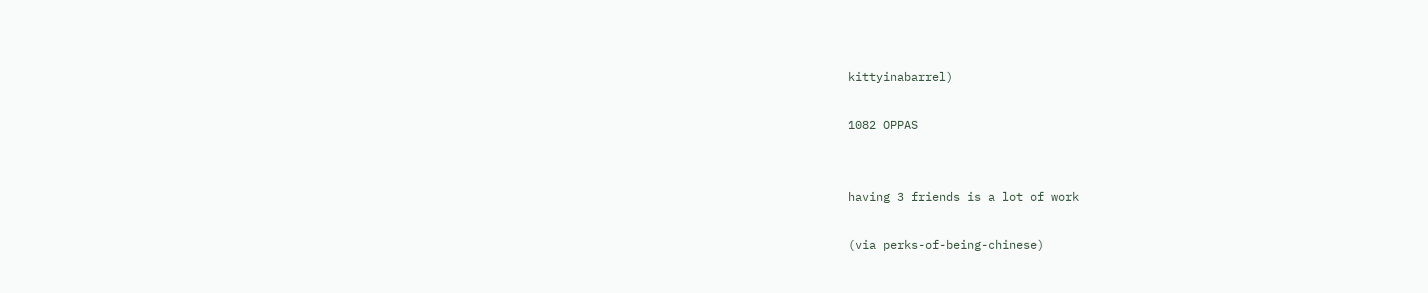kittyinabarrel)

1082 OPPAS


having 3 friends is a lot of work

(via perks-of-being-chinese)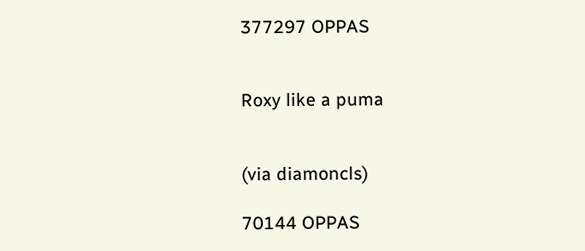377297 OPPAS


Roxy like a puma


(via diamoncls)

70144 OPPAS